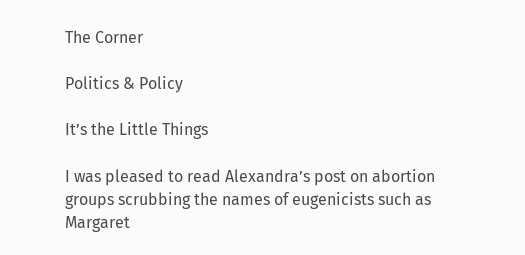The Corner

Politics & Policy

It’s the Little Things

I was pleased to read Alexandra’s post on abortion groups scrubbing the names of eugenicists such as Margaret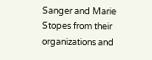Sanger and Marie Stopes from their organizations and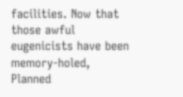facilities. Now that those awful eugenicists have been memory-holed, Planned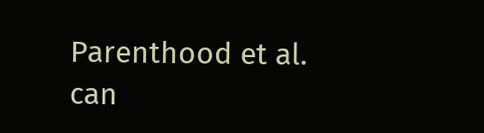Parenthood et al. can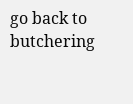go back to butchering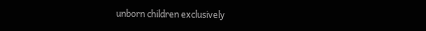unborn children exclusively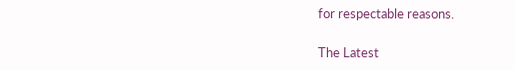for respectable reasons.

The Latest